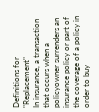Definitions for "Replacement"
In insurance, a transaction that occurs when a policyowner surrenders an insurance policy or part of the coverage of a policy in order to buy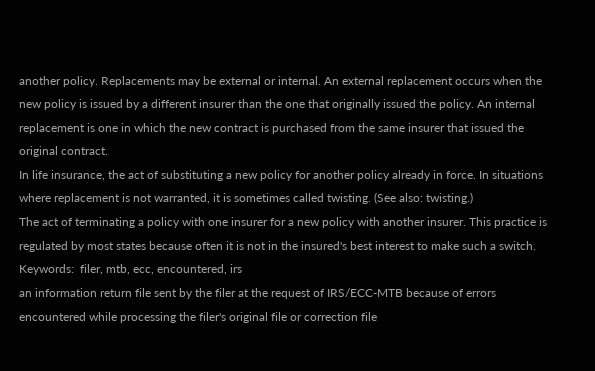another policy. Replacements may be external or internal. An external replacement occurs when the new policy is issued by a different insurer than the one that originally issued the policy. An internal replacement is one in which the new contract is purchased from the same insurer that issued the original contract.
In life insurance, the act of substituting a new policy for another policy already in force. In situations where replacement is not warranted, it is sometimes called twisting. (See also: twisting.)
The act of terminating a policy with one insurer for a new policy with another insurer. This practice is regulated by most states because often it is not in the insured's best interest to make such a switch.
Keywords:  filer, mtb, ecc, encountered, irs
an information return file sent by the filer at the request of IRS/ECC-MTB because of errors encountered while processing the filer's original file or correction file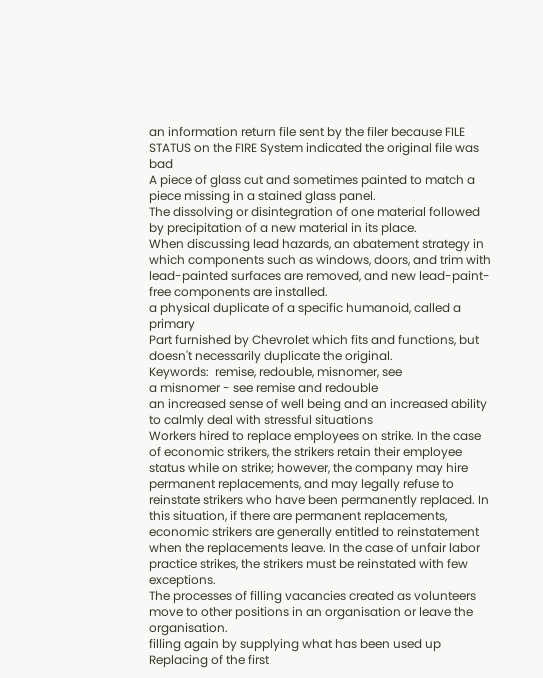an information return file sent by the filer because FILE STATUS on the FIRE System indicated the original file was bad
A piece of glass cut and sometimes painted to match a piece missing in a stained glass panel.
The dissolving or disintegration of one material followed by precipitation of a new material in its place.
When discussing lead hazards, an abatement strategy in which components such as windows, doors, and trim with lead-painted surfaces are removed, and new lead-paint-free components are installed.
a physical duplicate of a specific humanoid, called a primary
Part furnished by Chevrolet which fits and functions, but doesn't necessarily duplicate the original.
Keywords:  remise, redouble, misnomer, see
a misnomer - see remise and redouble
an increased sense of well being and an increased ability to calmly deal with stressful situations
Workers hired to replace employees on strike. In the case of economic strikers, the strikers retain their employee status while on strike; however, the company may hire permanent replacements, and may legally refuse to reinstate strikers who have been permanently replaced. In this situation, if there are permanent replacements, economic strikers are generally entitled to reinstatement when the replacements leave. In the case of unfair labor practice strikes, the strikers must be reinstated with few exceptions.
The processes of filling vacancies created as volunteers move to other positions in an organisation or leave the organisation.
filling again by supplying what has been used up
Replacing of the first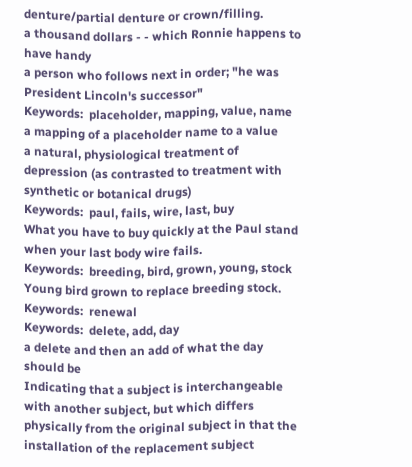denture/partial denture or crown/filling.
a thousand dollars - - which Ronnie happens to have handy
a person who follows next in order; "he was President Lincoln's successor"
Keywords:  placeholder, mapping, value, name
a mapping of a placeholder name to a value
a natural, physiological treatment of depression (as contrasted to treatment with synthetic or botanical drugs)
Keywords:  paul, fails, wire, last, buy
What you have to buy quickly at the Paul stand when your last body wire fails.
Keywords:  breeding, bird, grown, young, stock
Young bird grown to replace breeding stock.
Keywords:  renewal
Keywords:  delete, add, day
a delete and then an add of what the day should be
Indicating that a subject is interchangeable with another subject, but which differs physically from the original subject in that the installation of the replacement subject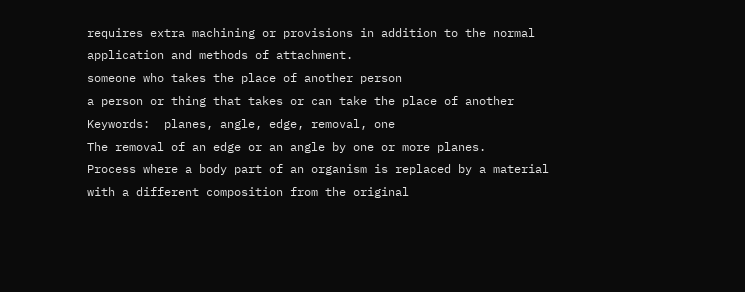requires extra machining or provisions in addition to the normal application and methods of attachment.
someone who takes the place of another person
a person or thing that takes or can take the place of another
Keywords:  planes, angle, edge, removal, one
The removal of an edge or an angle by one or more planes.
Process where a body part of an organism is replaced by a material with a different composition from the original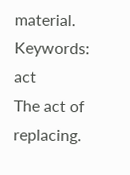material.
Keywords:  act
The act of replacing.